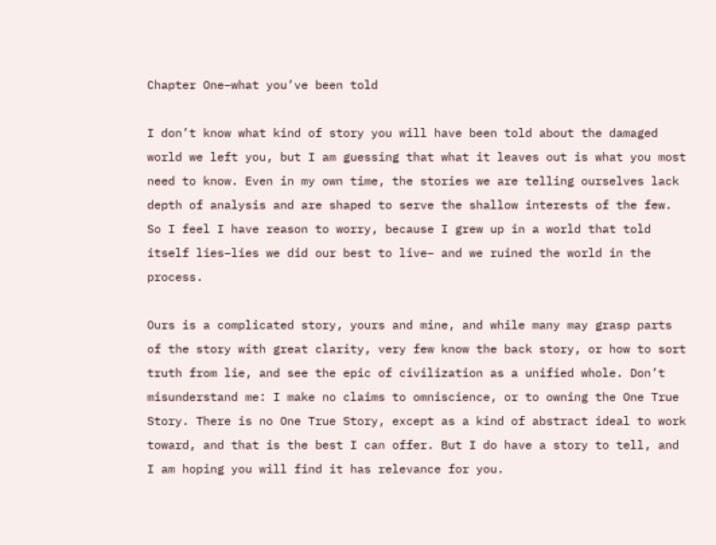Chapter One–what you’ve been told

I don’t know what kind of story you will have been told about the damaged world we left you, but I am guessing that what it leaves out is what you most need to know. Even in my own time, the stories we are telling ourselves lack depth of analysis and are shaped to serve the shallow interests of the few. So I feel I have reason to worry, because I grew up in a world that told itself lies–lies we did our best to live– and we ruined the world in the process.

Ours is a complicated story, yours and mine, and while many may grasp parts of the story with great clarity, very few know the back story, or how to sort truth from lie, and see the epic of civilization as a unified whole. Don’t misunderstand me: I make no claims to omniscience, or to owning the One True Story. There is no One True Story, except as a kind of abstract ideal to work toward, and that is the best I can offer. But I do have a story to tell, and I am hoping you will find it has relevance for you.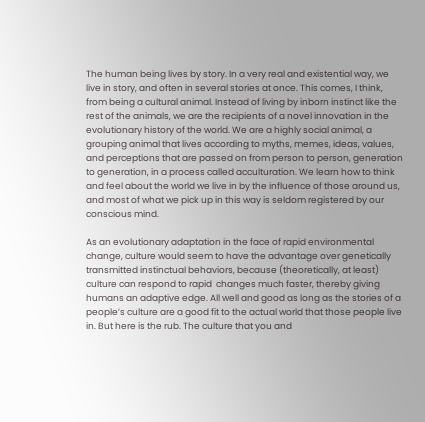The human being lives by story. In a very real and existential way, we live in story, and often in several stories at once. This comes, I think, from being a cultural animal. Instead of living by inborn instinct like the rest of the animals, we are the recipients of a novel innovation in the evolutionary history of the world. We are a highly social animal, a grouping animal that lives according to myths, memes, ideas, values, and perceptions that are passed on from person to person, generation to generation, in a process called acculturation. We learn how to think and feel about the world we live in by the influence of those around us, and most of what we pick up in this way is seldom registered by our conscious mind.

As an evolutionary adaptation in the face of rapid environmental change, culture would seem to have the advantage over genetically transmitted instinctual behaviors, because (theoretically, at least) culture can respond to rapid  changes much faster, thereby giving humans an adaptive edge. All well and good as long as the stories of a people’s culture are a good fit to the actual world that those people live in. But here is the rub. The culture that you and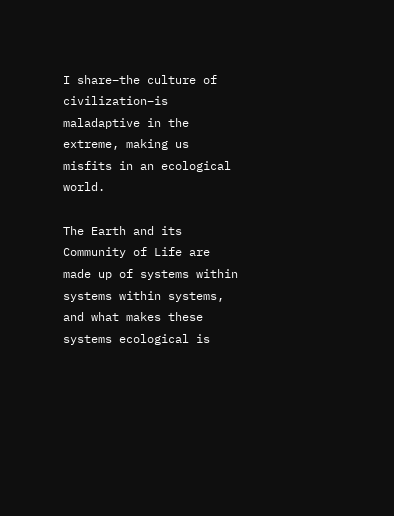I share–the culture of civilization–is maladaptive in the extreme, making us misfits in an ecological world.

The Earth and its Community of Life are made up of systems within systems within systems, and what makes these systems ecological is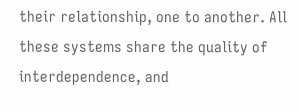their relationship, one to another. All these systems share the quality of interdependence, and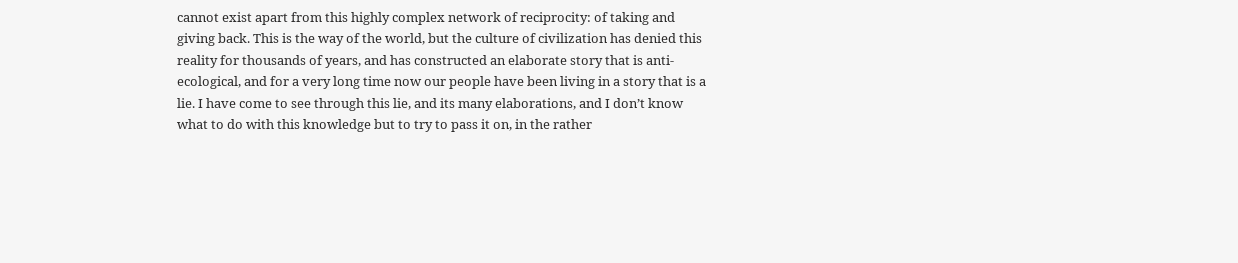cannot exist apart from this highly complex network of reciprocity: of taking and giving back. This is the way of the world, but the culture of civilization has denied this reality for thousands of years, and has constructed an elaborate story that is anti-ecological, and for a very long time now our people have been living in a story that is a lie. I have come to see through this lie, and its many elaborations, and I don’t know what to do with this knowledge but to try to pass it on, in the rather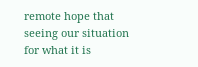remote hope that seeing our situation for what it is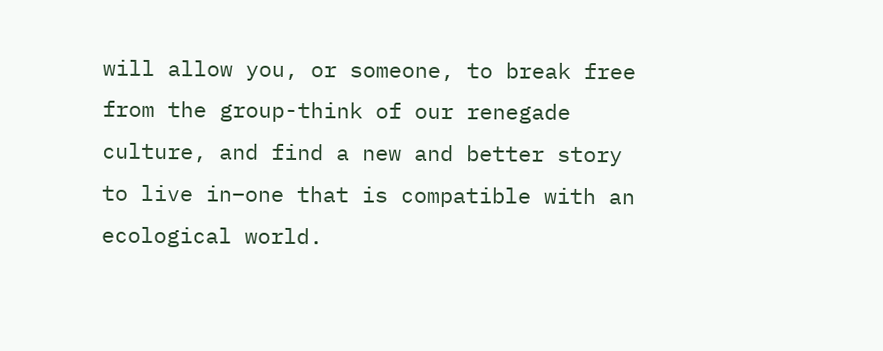will allow you, or someone, to break free from the group-think of our renegade culture, and find a new and better story to live in–one that is compatible with an ecological world.